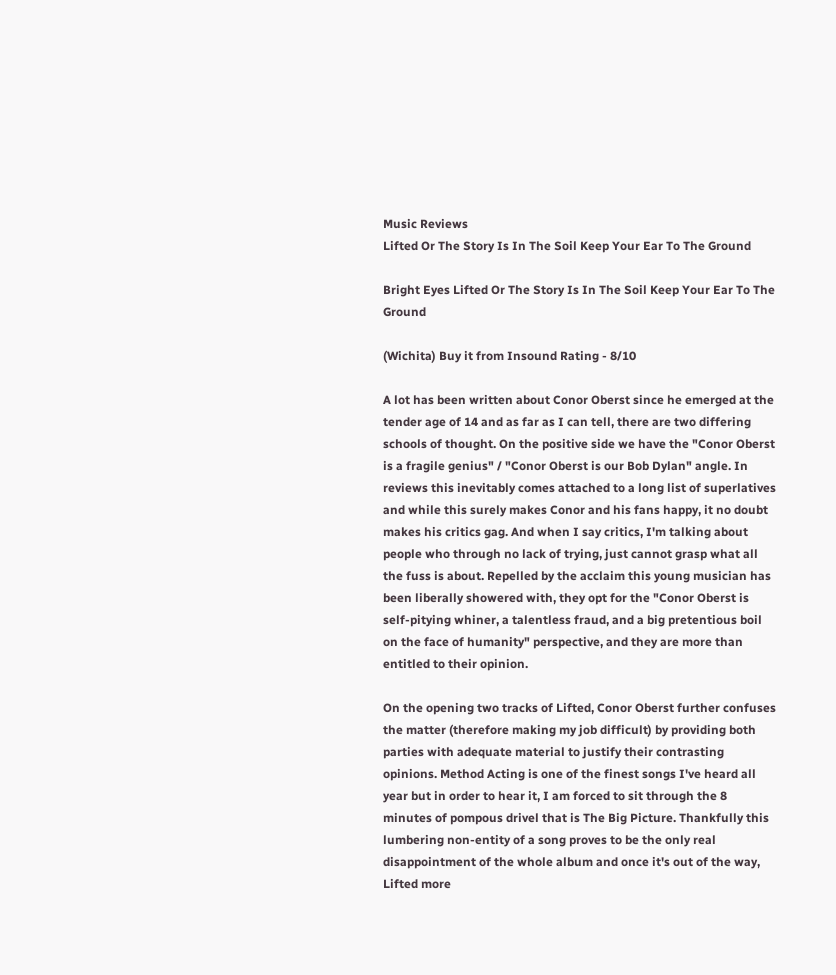Music Reviews
Lifted Or The Story Is In The Soil Keep Your Ear To The Ground

Bright Eyes Lifted Or The Story Is In The Soil Keep Your Ear To The Ground

(Wichita) Buy it from Insound Rating - 8/10

A lot has been written about Conor Oberst since he emerged at the tender age of 14 and as far as I can tell, there are two differing schools of thought. On the positive side we have the "Conor Oberst is a fragile genius" / "Conor Oberst is our Bob Dylan" angle. In reviews this inevitably comes attached to a long list of superlatives and while this surely makes Conor and his fans happy, it no doubt makes his critics gag. And when I say critics, I'm talking about people who through no lack of trying, just cannot grasp what all the fuss is about. Repelled by the acclaim this young musician has been liberally showered with, they opt for the "Conor Oberst is self-pitying whiner, a talentless fraud, and a big pretentious boil on the face of humanity" perspective, and they are more than entitled to their opinion.

On the opening two tracks of Lifted, Conor Oberst further confuses the matter (therefore making my job difficult) by providing both parties with adequate material to justify their contrasting opinions. Method Acting is one of the finest songs I've heard all year but in order to hear it, I am forced to sit through the 8 minutes of pompous drivel that is The Big Picture. Thankfully this lumbering non-entity of a song proves to be the only real disappointment of the whole album and once it's out of the way, Lifted more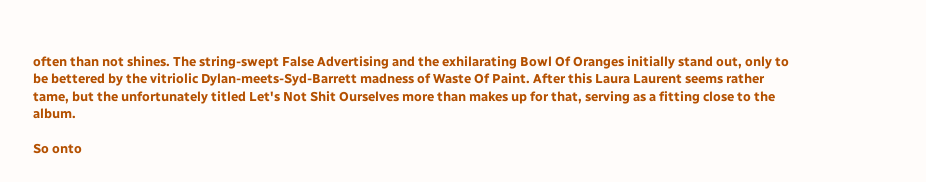often than not shines. The string-swept False Advertising and the exhilarating Bowl Of Oranges initially stand out, only to be bettered by the vitriolic Dylan-meets-Syd-Barrett madness of Waste Of Paint. After this Laura Laurent seems rather tame, but the unfortunately titled Let's Not Shit Ourselves more than makes up for that, serving as a fitting close to the album.

So onto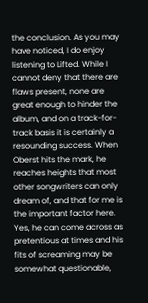the conclusion. As you may have noticed, I do enjoy listening to Lifted. While I cannot deny that there are flaws present, none are great enough to hinder the album, and on a track-for-track basis it is certainly a resounding success. When Oberst hits the mark, he reaches heights that most other songwriters can only dream of, and that for me is the important factor here. Yes, he can come across as pretentious at times and his fits of screaming may be somewhat questionable,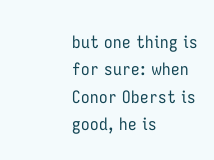but one thing is for sure: when Conor Oberst is good, he is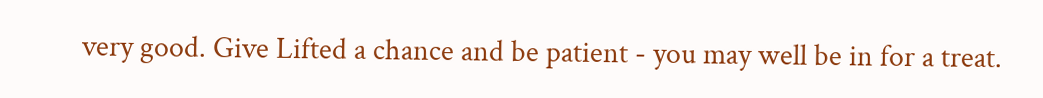very good. Give Lifted a chance and be patient - you may well be in for a treat.